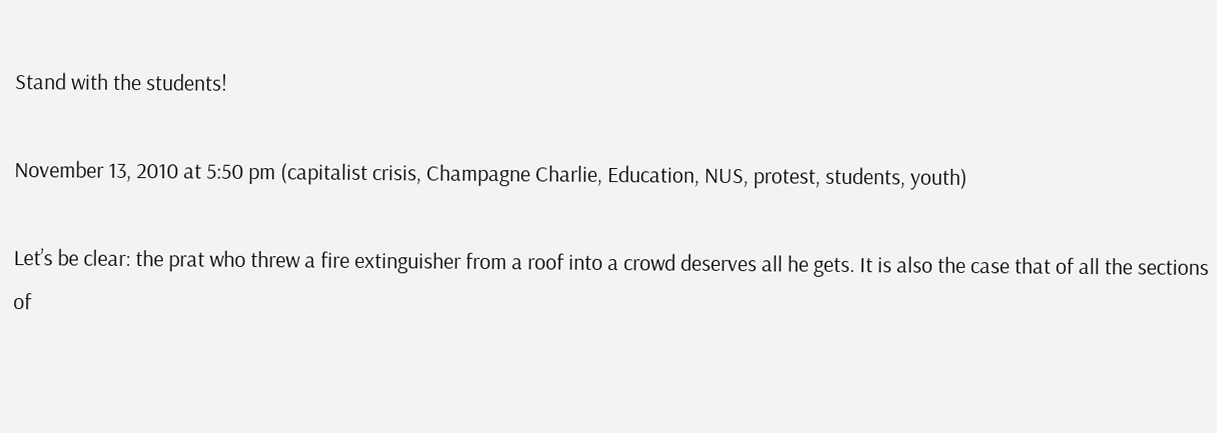Stand with the students!

November 13, 2010 at 5:50 pm (capitalist crisis, Champagne Charlie, Education, NUS, protest, students, youth)

Let’s be clear: the prat who threw a fire extinguisher from a roof into a crowd deserves all he gets. It is also the case that of all the sections of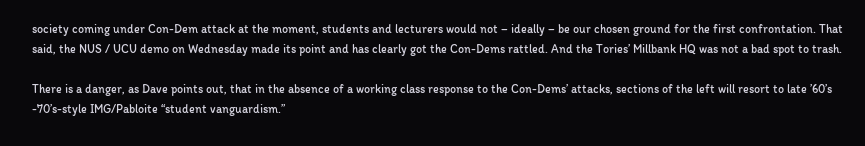society coming under Con-Dem attack at the moment, students and lecturers would not – ideally – be our chosen ground for the first confrontation. That said, the NUS / UCU demo on Wednesday made its point and has clearly got the Con-Dems rattled. And the Tories’ Millbank HQ was not a bad spot to trash.

There is a danger, as Dave points out, that in the absence of a working class response to the Con-Dems’ attacks, sections of the left will resort to late ’60’s -70’s-style IMG/Pabloite “student vanguardism.”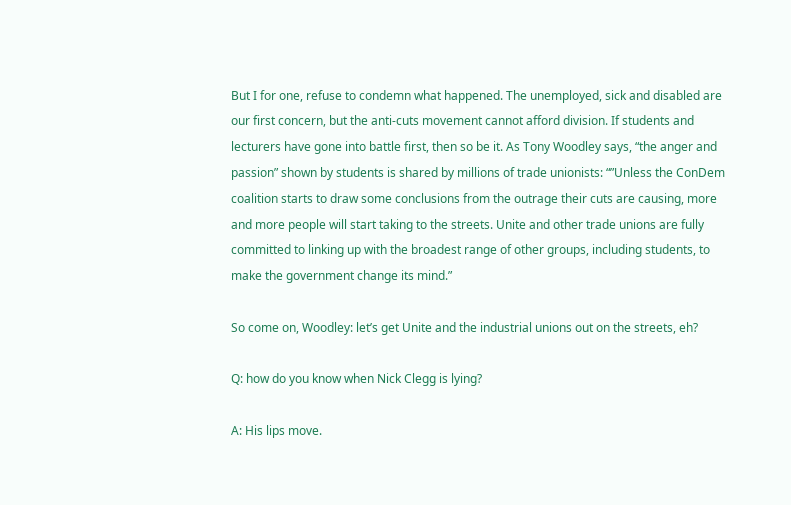But I for one, refuse to condemn what happened. The unemployed, sick and disabled are our first concern, but the anti-cuts movement cannot afford division. If students and lecturers have gone into battle first, then so be it. As Tony Woodley says, “the anger and passion” shown by students is shared by millions of trade unionists: “”Unless the ConDem coalition starts to draw some conclusions from the outrage their cuts are causing, more and more people will start taking to the streets. Unite and other trade unions are fully committed to linking up with the broadest range of other groups, including students, to make the government change its mind.”

So come on, Woodley: let’s get Unite and the industrial unions out on the streets, eh?

Q: how do you know when Nick Clegg is lying?

A: His lips move.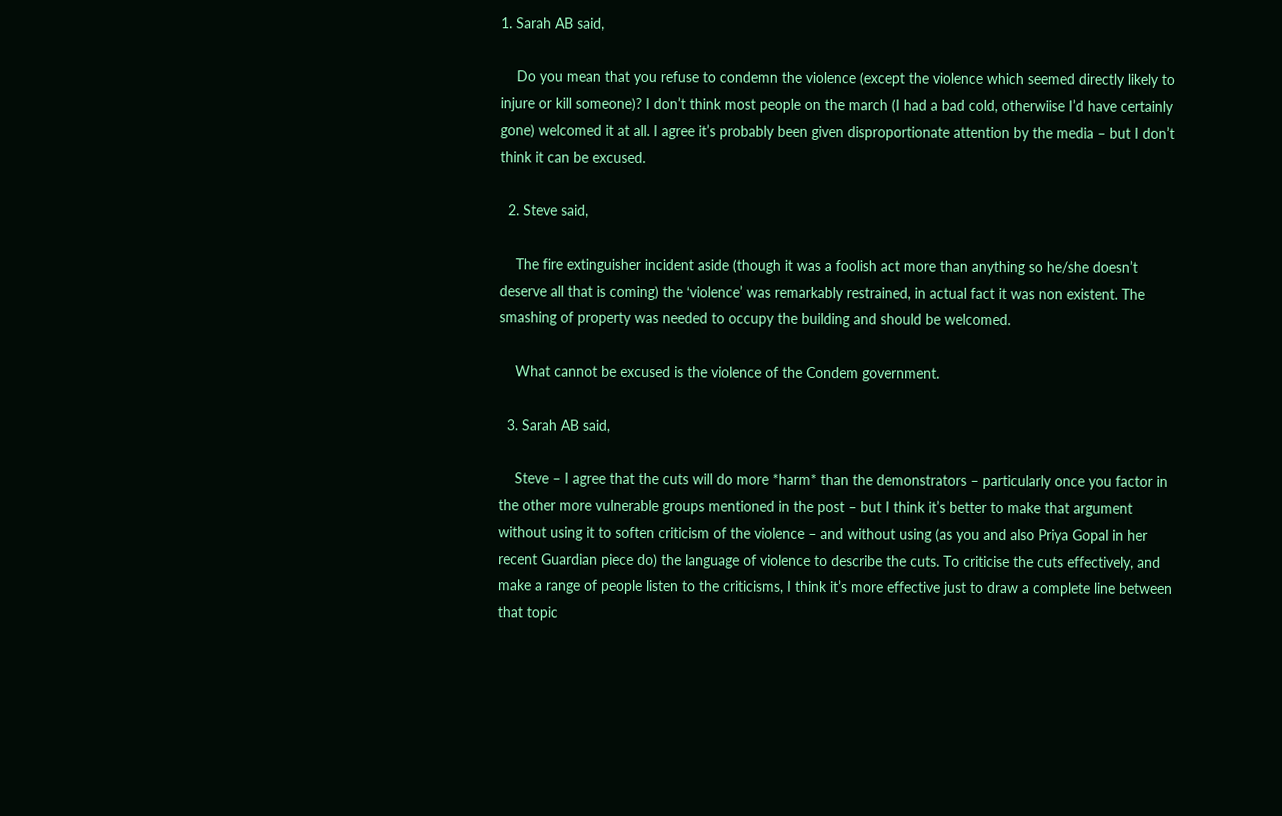1. Sarah AB said,

    Do you mean that you refuse to condemn the violence (except the violence which seemed directly likely to injure or kill someone)? I don’t think most people on the march (I had a bad cold, otherwiise I’d have certainly gone) welcomed it at all. I agree it’s probably been given disproportionate attention by the media – but I don’t think it can be excused.

  2. Steve said,

    The fire extinguisher incident aside (though it was a foolish act more than anything so he/she doesn’t deserve all that is coming) the ‘violence’ was remarkably restrained, in actual fact it was non existent. The smashing of property was needed to occupy the building and should be welcomed.

    What cannot be excused is the violence of the Condem government.

  3. Sarah AB said,

    Steve – I agree that the cuts will do more *harm* than the demonstrators – particularly once you factor in the other more vulnerable groups mentioned in the post – but I think it’s better to make that argument without using it to soften criticism of the violence – and without using (as you and also Priya Gopal in her recent Guardian piece do) the language of violence to describe the cuts. To criticise the cuts effectively, and make a range of people listen to the criticisms, I think it’s more effective just to draw a complete line between that topic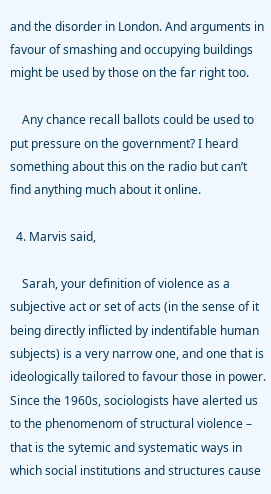and the disorder in London. And arguments in favour of smashing and occupying buildings might be used by those on the far right too.

    Any chance recall ballots could be used to put pressure on the government? I heard something about this on the radio but can’t find anything much about it online.

  4. Marvis said,

    Sarah, your definition of violence as a subjective act or set of acts (in the sense of it being directly inflicted by indentifable human subjects) is a very narrow one, and one that is ideologically tailored to favour those in power. Since the 1960s, sociologists have alerted us to the phenomenom of structural violence – that is the sytemic and systematic ways in which social institutions and structures cause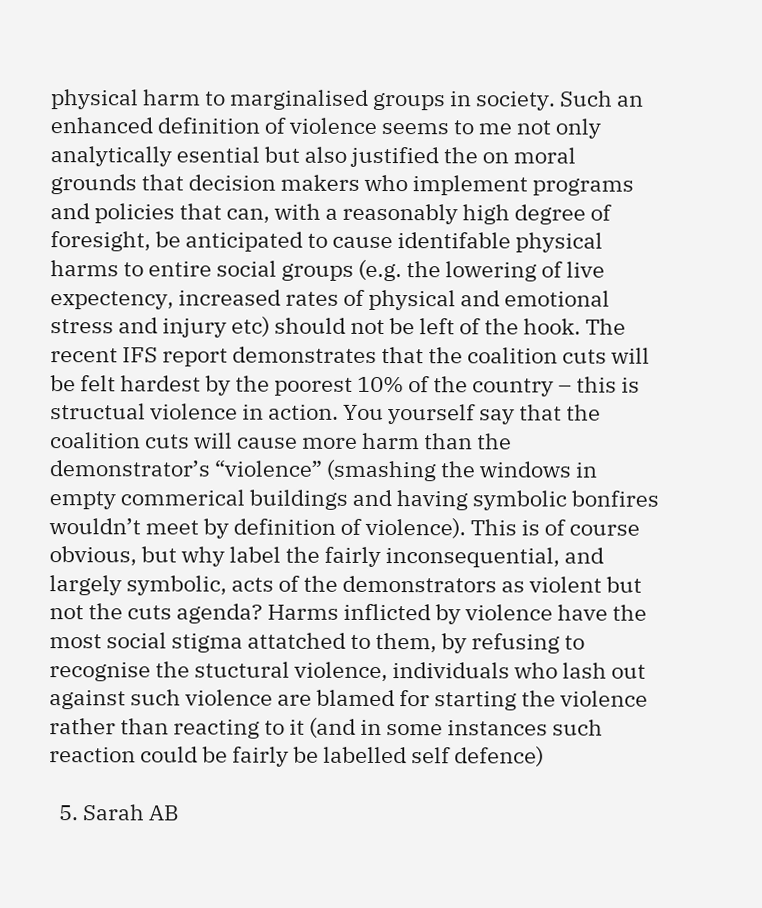physical harm to marginalised groups in society. Such an enhanced definition of violence seems to me not only analytically esential but also justified the on moral grounds that decision makers who implement programs and policies that can, with a reasonably high degree of foresight, be anticipated to cause identifable physical harms to entire social groups (e.g. the lowering of live expectency, increased rates of physical and emotional stress and injury etc) should not be left of the hook. The recent IFS report demonstrates that the coalition cuts will be felt hardest by the poorest 10% of the country – this is structual violence in action. You yourself say that the coalition cuts will cause more harm than the demonstrator’s “violence” (smashing the windows in empty commerical buildings and having symbolic bonfires wouldn’t meet by definition of violence). This is of course obvious, but why label the fairly inconsequential, and largely symbolic, acts of the demonstrators as violent but not the cuts agenda? Harms inflicted by violence have the most social stigma attatched to them, by refusing to recognise the stuctural violence, individuals who lash out against such violence are blamed for starting the violence rather than reacting to it (and in some instances such reaction could be fairly be labelled self defence)

  5. Sarah AB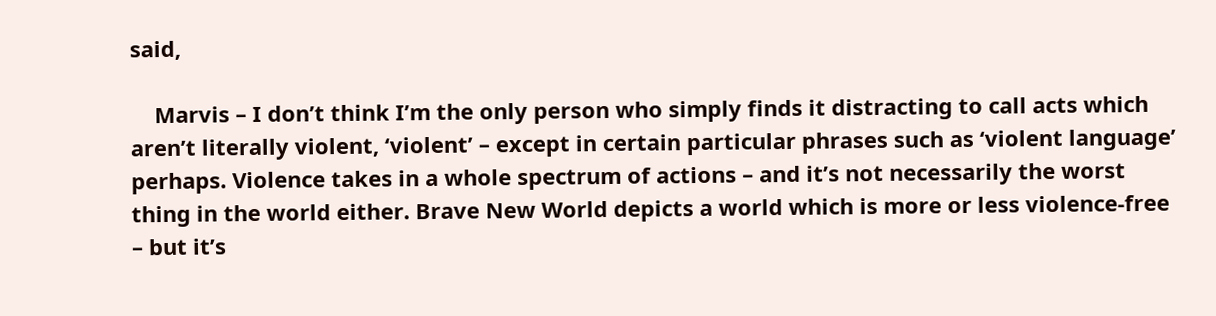said,

    Marvis – I don’t think I’m the only person who simply finds it distracting to call acts which aren’t literally violent, ‘violent’ – except in certain particular phrases such as ‘violent language’ perhaps. Violence takes in a whole spectrum of actions – and it’s not necessarily the worst thing in the world either. Brave New World depicts a world which is more or less violence-free – but it’s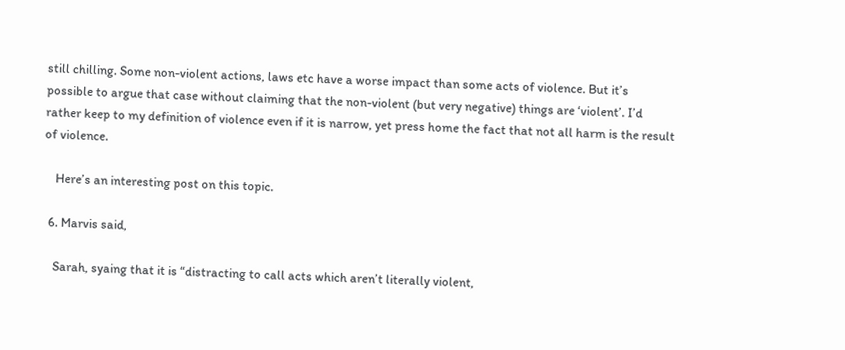still chilling. Some non-violent actions, laws etc have a worse impact than some acts of violence. But it’s possible to argue that case without claiming that the non-violent (but very negative) things are ‘violent’. I’d rather keep to my definition of violence even if it is narrow, yet press home the fact that not all harm is the result of violence.

    Here’s an interesting post on this topic.

  6. Marvis said,

    Sarah, syaing that it is “distracting to call acts which aren’t literally violent,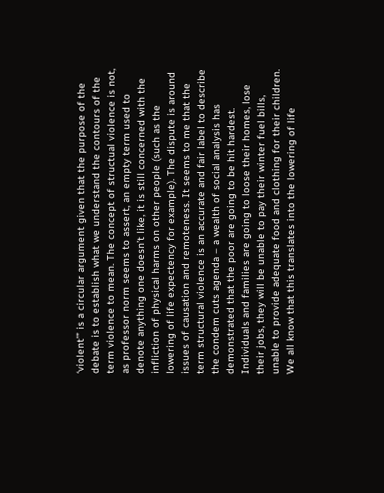‘violent’” is a circular argument given that the purpose of the debate is to establish what we understand the contours of the term violence to mean. The concept of structual violence is not, as professor norm seems to assert, an empty term used to denote anything one doesn’t like, it is still concerned with the infliction of physical harms on other people (such as the lowering of life expectency for example). The dispute is around issues of causation and remoteness. It seems to me that the term structural violence is an accurate and fair label to describe the condem cuts agenda – a wealth of social analysis has demonstrated that the poor are going to be hit hardest. Individuals and families are going to loose their homes, lose their jobs, they will be unable to pay their winter fuel bills, unable to provide adequate food and clothing for their children. We all know that this translates into the lowering of life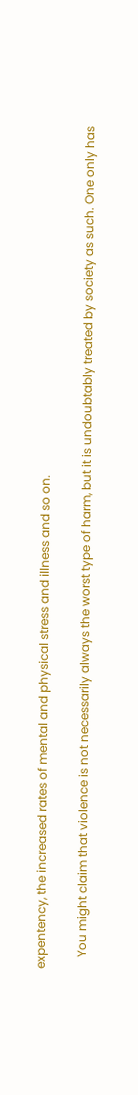expentency, the increased rates of mental and physical stress and illness and so on.

    You might claim that violence is not necessarily always the worst type of harm, but it is undoubtably treated by society as such. One only has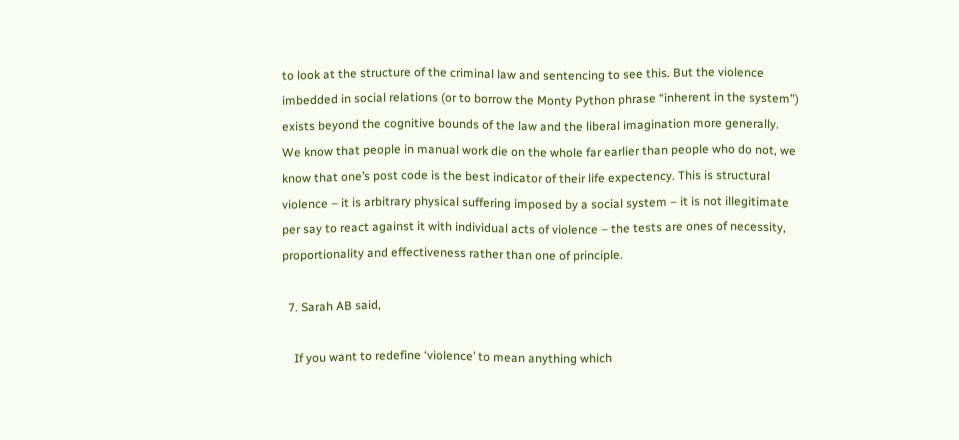to look at the structure of the criminal law and sentencing to see this. But the violence imbedded in social relations (or to borrow the Monty Python phrase “inherent in the system”) exists beyond the cognitive bounds of the law and the liberal imagination more generally. We know that people in manual work die on the whole far earlier than people who do not, we know that one’s post code is the best indicator of their life expectency. This is structural violence – it is arbitrary physical suffering imposed by a social system – it is not illegitimate per say to react against it with individual acts of violence – the tests are ones of necessity, proportionality and effectiveness rather than one of principle.

  7. Sarah AB said,

    If you want to redefine ‘violence’ to mean anything which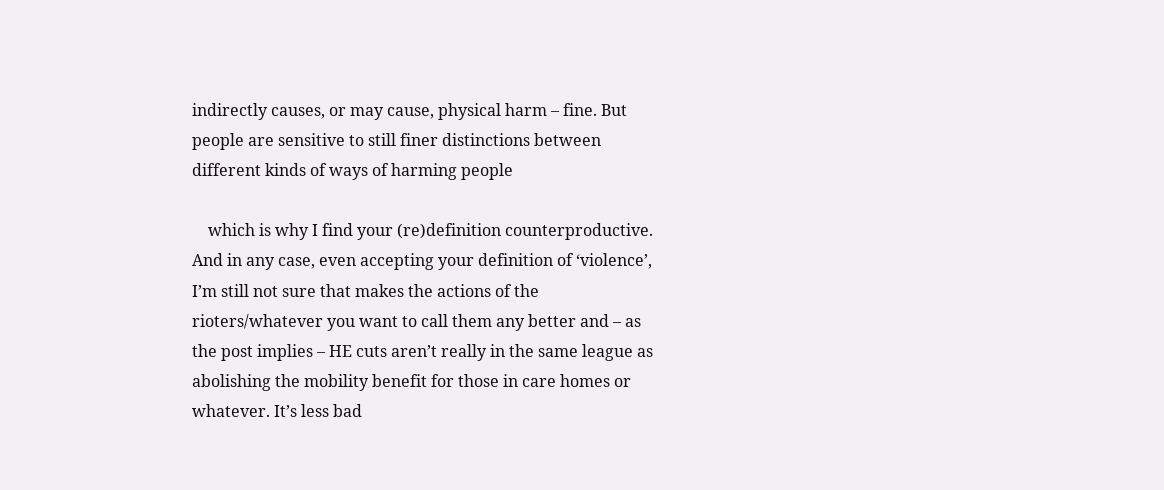indirectly causes, or may cause, physical harm – fine. But people are sensitive to still finer distinctions between different kinds of ways of harming people

    which is why I find your (re)definition counterproductive. And in any case, even accepting your definition of ‘violence’, I’m still not sure that makes the actions of the rioters/whatever you want to call them any better and – as the post implies – HE cuts aren’t really in the same league as abolishing the mobility benefit for those in care homes or whatever. It’s less bad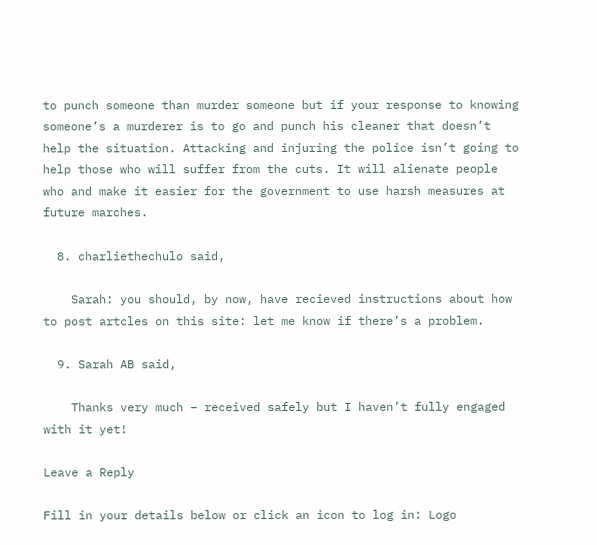to punch someone than murder someone but if your response to knowing someone’s a murderer is to go and punch his cleaner that doesn’t help the situation. Attacking and injuring the police isn’t going to help those who will suffer from the cuts. It will alienate people who and make it easier for the government to use harsh measures at future marches.

  8. charliethechulo said,

    Sarah: you should, by now, have recieved instructions about how to post artcles on this site: let me know if there’s a problem.

  9. Sarah AB said,

    Thanks very much – received safely but I haven’t fully engaged with it yet!

Leave a Reply

Fill in your details below or click an icon to log in: Logo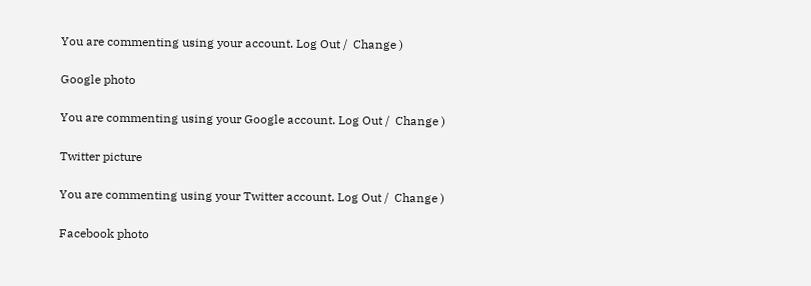You are commenting using your account. Log Out /  Change )

Google photo

You are commenting using your Google account. Log Out /  Change )

Twitter picture

You are commenting using your Twitter account. Log Out /  Change )

Facebook photo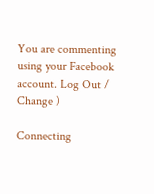You are commenting using your Facebook account. Log Out /  Change )

Connecting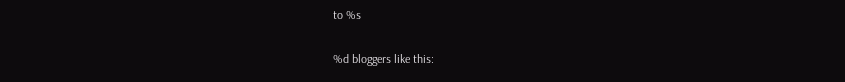to %s

%d bloggers like this: